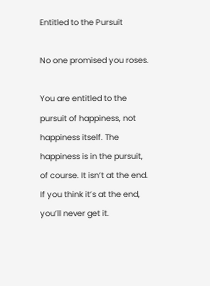Entitled to the Pursuit

No one promised you roses.

You are entitled to the pursuit of happiness, not happiness itself. The happiness is in the pursuit, of course. It isn’t at the end. If you think it’s at the end, you’ll never get it.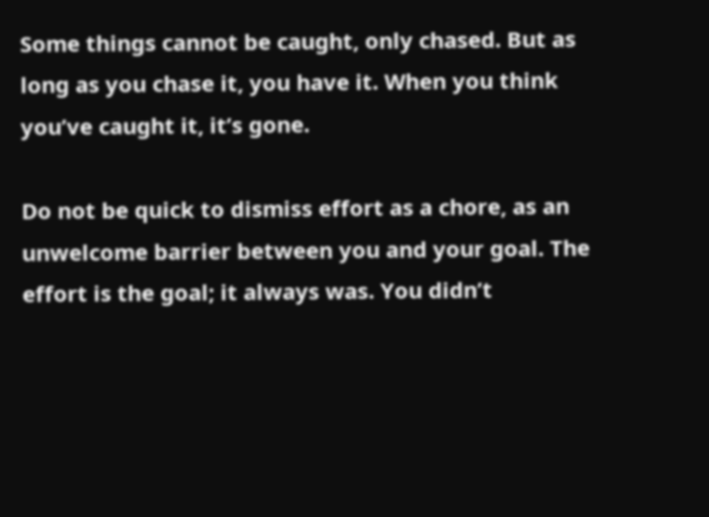Some things cannot be caught, only chased. But as long as you chase it, you have it. When you think you’ve caught it, it’s gone.

Do not be quick to dismiss effort as a chore, as an unwelcome barrier between you and your goal. The effort is the goal; it always was. You didn’t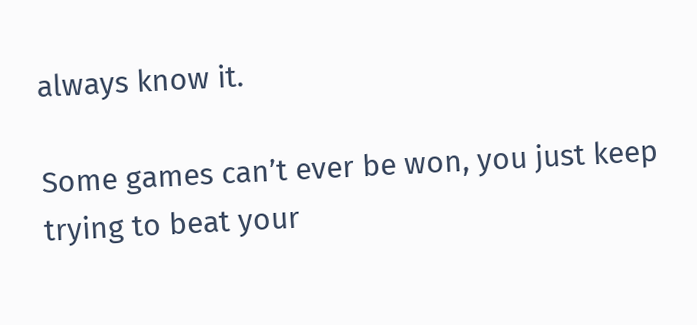always know it.

Some games can’t ever be won, you just keep trying to beat your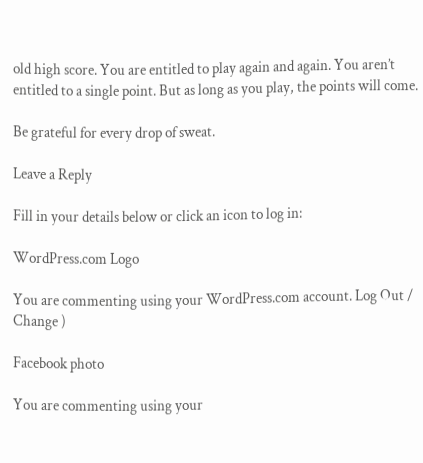old high score. You are entitled to play again and again. You aren’t entitled to a single point. But as long as you play, the points will come.

Be grateful for every drop of sweat.

Leave a Reply

Fill in your details below or click an icon to log in:

WordPress.com Logo

You are commenting using your WordPress.com account. Log Out /  Change )

Facebook photo

You are commenting using your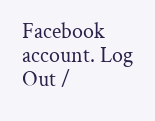Facebook account. Log Out /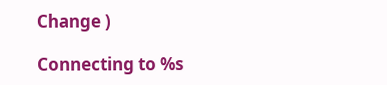Change )

Connecting to %s